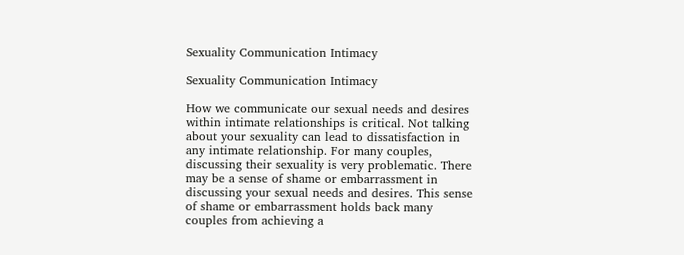Sexuality Communication Intimacy

Sexuality Communication Intimacy

How we communicate our sexual needs and desires within intimate relationships is critical. Not talking about your sexuality can lead to dissatisfaction in any intimate relationship. For many couples, discussing their sexuality is very problematic. There may be a sense of shame or embarrassment in discussing your sexual needs and desires. This sense of shame or embarrassment holds back many couples from achieving a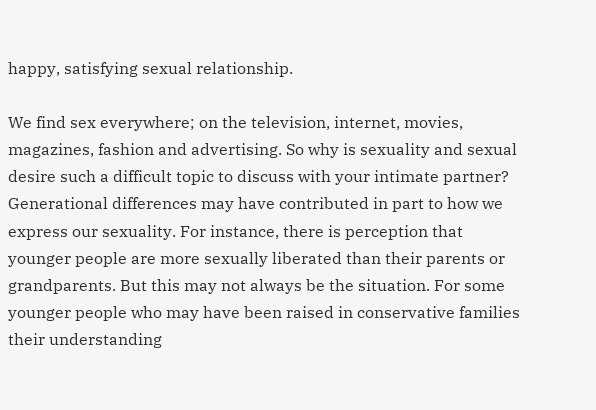happy, satisfying sexual relationship.

We find sex everywhere; on the television, internet, movies, magazines, fashion and advertising. So why is sexuality and sexual desire such a difficult topic to discuss with your intimate partner? Generational differences may have contributed in part to how we express our sexuality. For instance, there is perception that younger people are more sexually liberated than their parents or grandparents. But this may not always be the situation. For some younger people who may have been raised in conservative families their understanding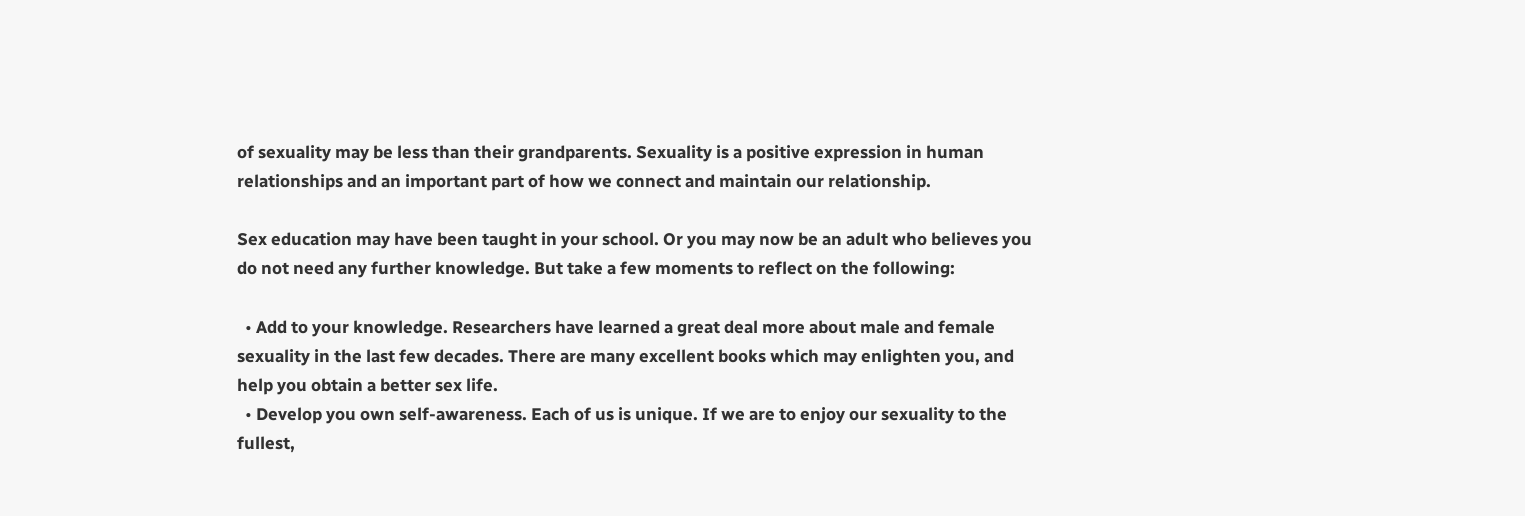of sexuality may be less than their grandparents. Sexuality is a positive expression in human relationships and an important part of how we connect and maintain our relationship.

Sex education may have been taught in your school. Or you may now be an adult who believes you do not need any further knowledge. But take a few moments to reflect on the following:

  • Add to your knowledge. Researchers have learned a great deal more about male and female sexuality in the last few decades. There are many excellent books which may enlighten you, and help you obtain a better sex life.
  • Develop you own self-awareness. Each of us is unique. If we are to enjoy our sexuality to the fullest,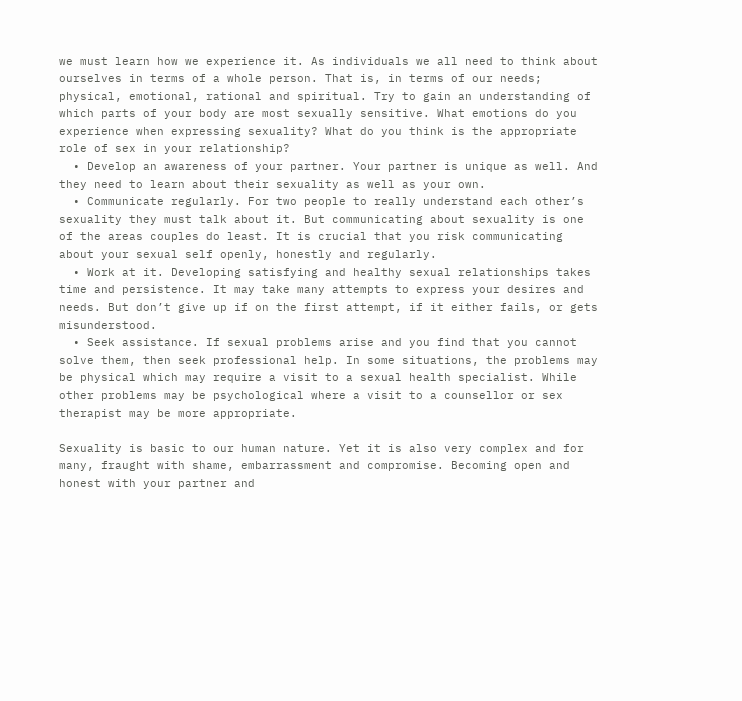we must learn how we experience it. As individuals we all need to think about ourselves in terms of a whole person. That is, in terms of our needs; physical, emotional, rational and spiritual. Try to gain an understanding of which parts of your body are most sexually sensitive. What emotions do you experience when expressing sexuality? What do you think is the appropriate role of sex in your relationship?
  • Develop an awareness of your partner. Your partner is unique as well. And they need to learn about their sexuality as well as your own.
  • Communicate regularly. For two people to really understand each other’s sexuality they must talk about it. But communicating about sexuality is one of the areas couples do least. It is crucial that you risk communicating about your sexual self openly, honestly and regularly.
  • Work at it. Developing satisfying and healthy sexual relationships takes time and persistence. It may take many attempts to express your desires and needs. But don’t give up if on the first attempt, if it either fails, or gets misunderstood.
  • Seek assistance. If sexual problems arise and you find that you cannot solve them, then seek professional help. In some situations, the problems may be physical which may require a visit to a sexual health specialist. While other problems may be psychological where a visit to a counsellor or sex therapist may be more appropriate.

Sexuality is basic to our human nature. Yet it is also very complex and for many, fraught with shame, embarrassment and compromise. Becoming open and honest with your partner and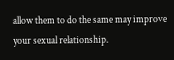allow them to do the same may improve your sexual relationship.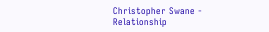Christopher Swane - Relationship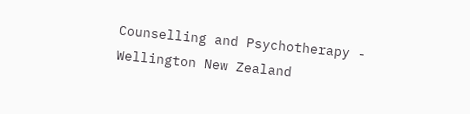Counselling and Psychotherapy - Wellington New Zealand